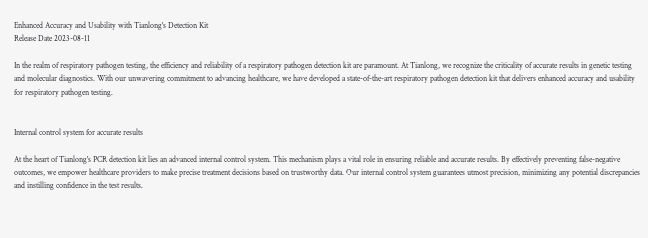Enhanced Accuracy and Usability with Tianlong's Detection Kit
Release Date 2023-08-11

In the realm of respiratory pathogen testing, the efficiency and reliability of a respiratory pathogen detection kit are paramount. At Tianlong, we recognize the criticality of accurate results in genetic testing and molecular diagnostics. With our unwavering commitment to advancing healthcare, we have developed a state-of-the-art respiratory pathogen detection kit that delivers enhanced accuracy and usability for respiratory pathogen testing.


Internal control system for accurate results

At the heart of Tianlong's PCR detection kit lies an advanced internal control system. This mechanism plays a vital role in ensuring reliable and accurate results. By effectively preventing false-negative outcomes, we empower healthcare providers to make precise treatment decisions based on trustworthy data. Our internal control system guarantees utmost precision, minimizing any potential discrepancies and instilling confidence in the test results.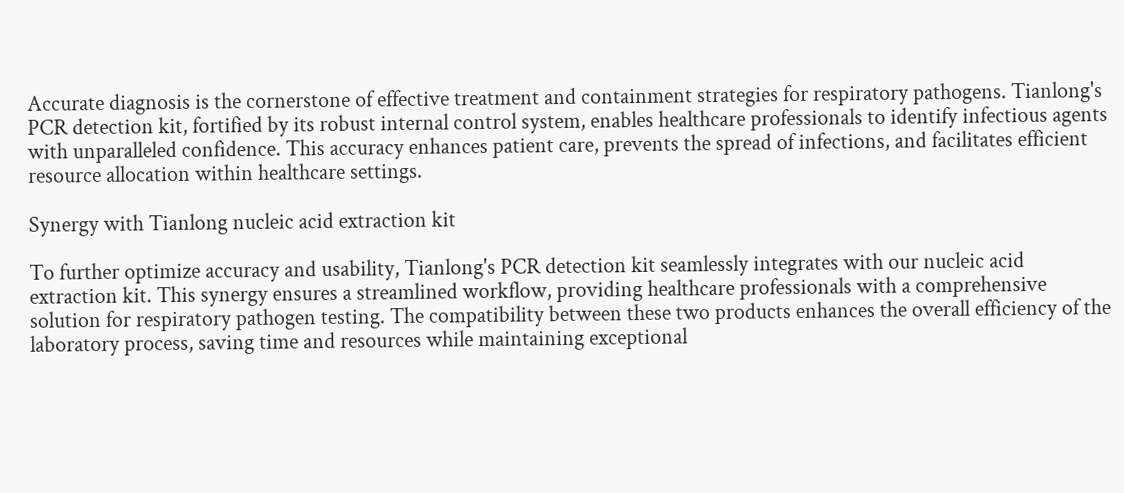Accurate diagnosis is the cornerstone of effective treatment and containment strategies for respiratory pathogens. Tianlong's PCR detection kit, fortified by its robust internal control system, enables healthcare professionals to identify infectious agents with unparalleled confidence. This accuracy enhances patient care, prevents the spread of infections, and facilitates efficient resource allocation within healthcare settings.

Synergy with Tianlong nucleic acid extraction kit

To further optimize accuracy and usability, Tianlong's PCR detection kit seamlessly integrates with our nucleic acid extraction kit. This synergy ensures a streamlined workflow, providing healthcare professionals with a comprehensive solution for respiratory pathogen testing. The compatibility between these two products enhances the overall efficiency of the laboratory process, saving time and resources while maintaining exceptional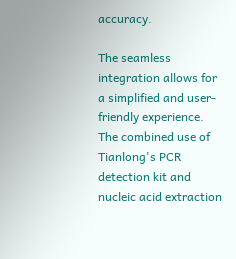accuracy.

The seamless integration allows for a simplified and user-friendly experience. The combined use of Tianlong's PCR detection kit and nucleic acid extraction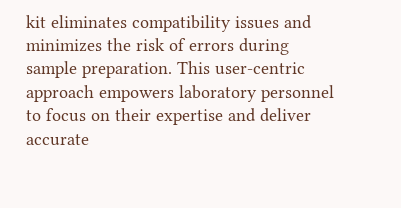kit eliminates compatibility issues and minimizes the risk of errors during sample preparation. This user-centric approach empowers laboratory personnel to focus on their expertise and deliver accurate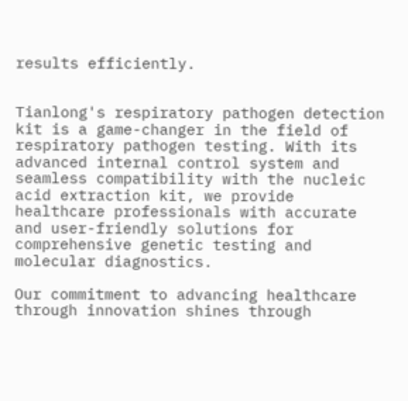results efficiently.


Tianlong's respiratory pathogen detection kit is a game-changer in the field of respiratory pathogen testing. With its advanced internal control system and seamless compatibility with the nucleic acid extraction kit, we provide healthcare professionals with accurate and user-friendly solutions for comprehensive genetic testing and molecular diagnostics.

Our commitment to advancing healthcare through innovation shines through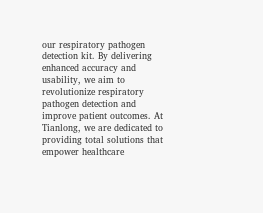our respiratory pathogen detection kit. By delivering enhanced accuracy and usability, we aim to revolutionize respiratory pathogen detection and improve patient outcomes. At Tianlong, we are dedicated to providing total solutions that empower healthcare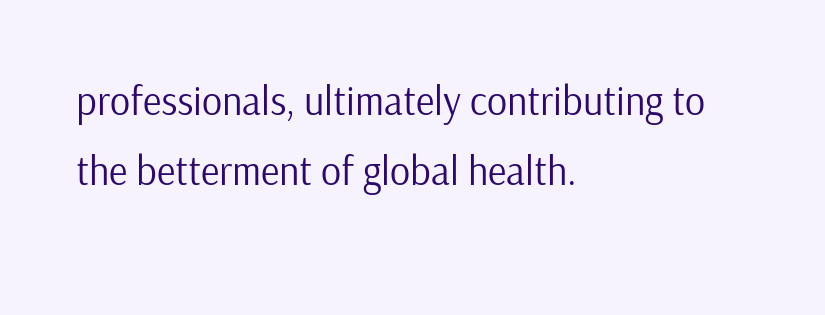professionals, ultimately contributing to the betterment of global health.